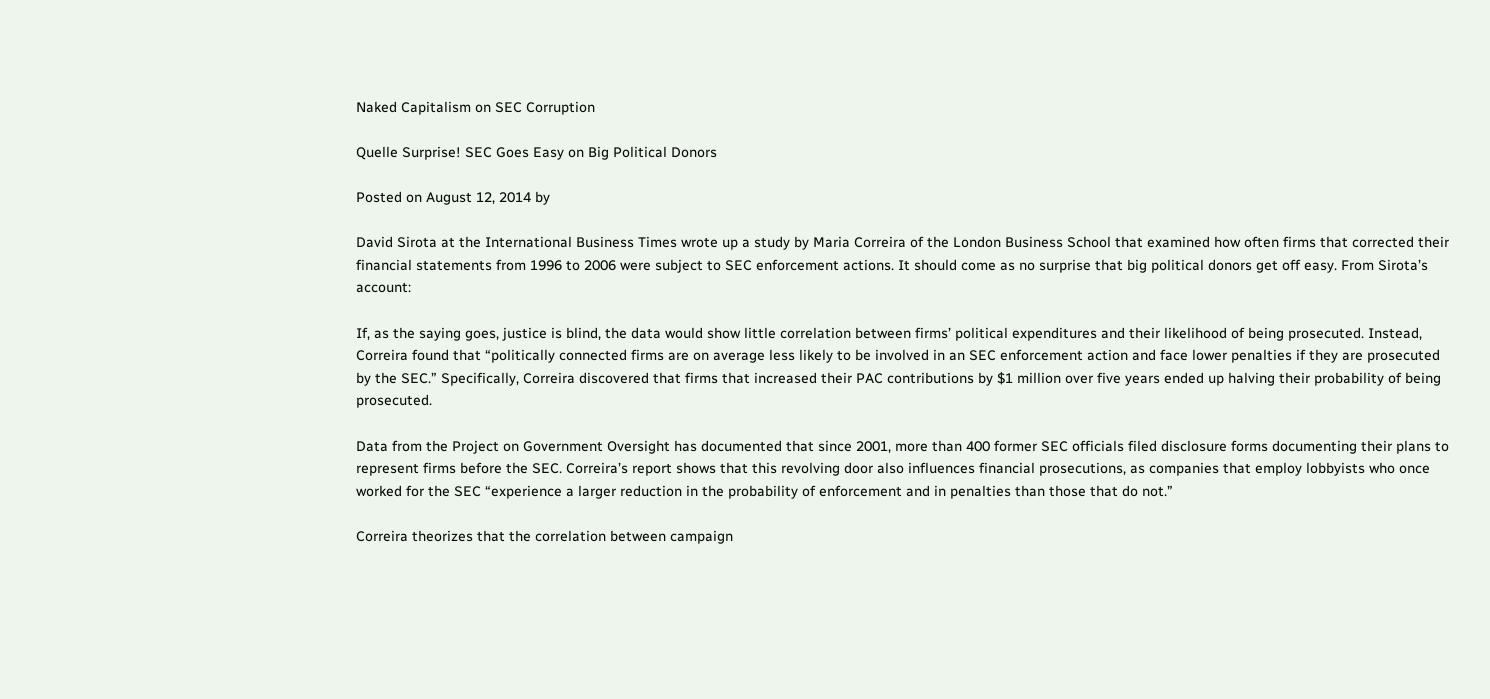Naked Capitalism on SEC Corruption

Quelle Surprise! SEC Goes Easy on Big Political Donors

Posted on August 12, 2014 by

David Sirota at the International Business Times wrote up a study by Maria Correira of the London Business School that examined how often firms that corrected their financial statements from 1996 to 2006 were subject to SEC enforcement actions. It should come as no surprise that big political donors get off easy. From Sirota’s account:

If, as the saying goes, justice is blind, the data would show little correlation between firms’ political expenditures and their likelihood of being prosecuted. Instead, Correira found that “politically connected firms are on average less likely to be involved in an SEC enforcement action and face lower penalties if they are prosecuted by the SEC.” Specifically, Correira discovered that firms that increased their PAC contributions by $1 million over five years ended up halving their probability of being prosecuted.

Data from the Project on Government Oversight has documented that since 2001, more than 400 former SEC officials filed disclosure forms documenting their plans to represent firms before the SEC. Correira’s report shows that this revolving door also influences financial prosecutions, as companies that employ lobbyists who once worked for the SEC “experience a larger reduction in the probability of enforcement and in penalties than those that do not.”

Correira theorizes that the correlation between campaign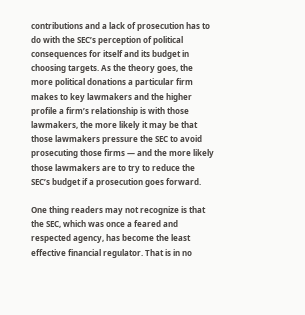contributions and a lack of prosecution has to do with the SEC’s perception of political consequences for itself and its budget in choosing targets. As the theory goes, the more political donations a particular firm makes to key lawmakers and the higher profile a firm’s relationship is with those lawmakers, the more likely it may be that those lawmakers pressure the SEC to avoid prosecuting those firms — and the more likely those lawmakers are to try to reduce the SEC’s budget if a prosecution goes forward.

One thing readers may not recognize is that the SEC, which was once a feared and respected agency, has become the least effective financial regulator. That is in no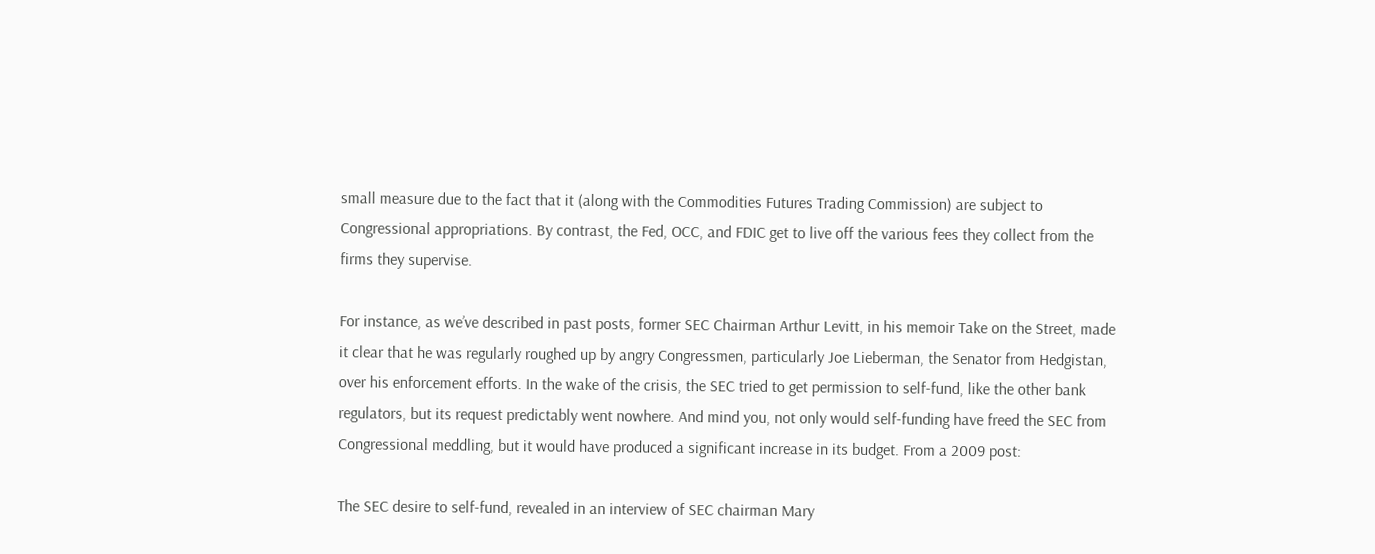small measure due to the fact that it (along with the Commodities Futures Trading Commission) are subject to Congressional appropriations. By contrast, the Fed, OCC, and FDIC get to live off the various fees they collect from the firms they supervise.

For instance, as we’ve described in past posts, former SEC Chairman Arthur Levitt, in his memoir Take on the Street, made it clear that he was regularly roughed up by angry Congressmen, particularly Joe Lieberman, the Senator from Hedgistan, over his enforcement efforts. In the wake of the crisis, the SEC tried to get permission to self-fund, like the other bank regulators, but its request predictably went nowhere. And mind you, not only would self-funding have freed the SEC from Congressional meddling, but it would have produced a significant increase in its budget. From a 2009 post:

The SEC desire to self-fund, revealed in an interview of SEC chairman Mary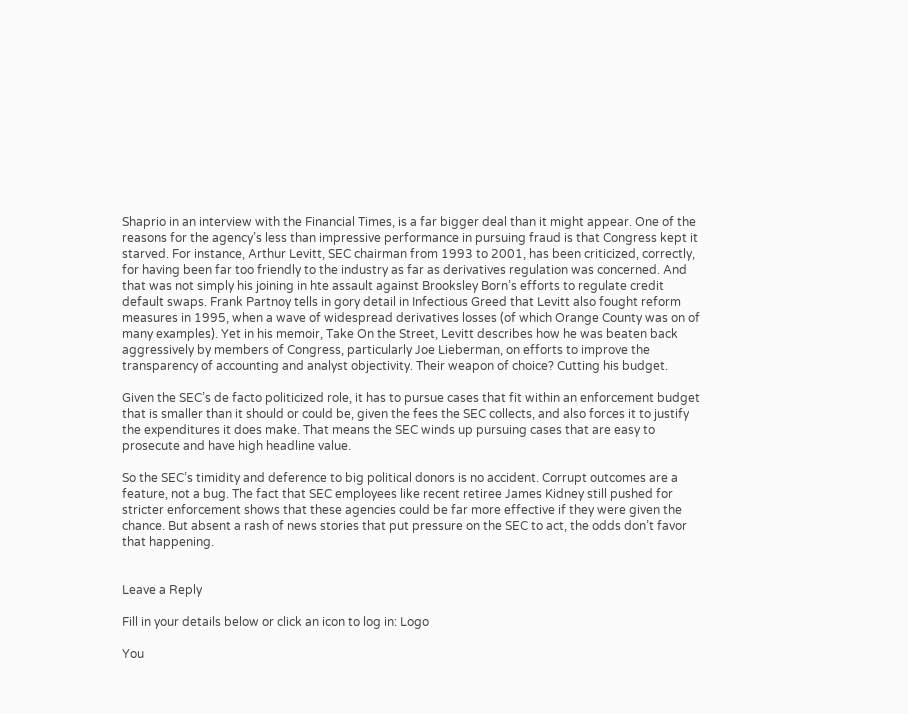Shaprio in an interview with the Financial Times, is a far bigger deal than it might appear. One of the reasons for the agency’s less than impressive performance in pursuing fraud is that Congress kept it starved. For instance, Arthur Levitt, SEC chairman from 1993 to 2001, has been criticized, correctly, for having been far too friendly to the industry as far as derivatives regulation was concerned. And that was not simply his joining in hte assault against Brooksley Born’s efforts to regulate credit default swaps. Frank Partnoy tells in gory detail in Infectious Greed that Levitt also fought reform measures in 1995, when a wave of widespread derivatives losses (of which Orange County was on of many examples). Yet in his memoir, Take On the Street, Levitt describes how he was beaten back aggressively by members of Congress, particularly Joe Lieberman, on efforts to improve the transparency of accounting and analyst objectivity. Their weapon of choice? Cutting his budget.

Given the SEC’s de facto politicized role, it has to pursue cases that fit within an enforcement budget that is smaller than it should or could be, given the fees the SEC collects, and also forces it to justify the expenditures it does make. That means the SEC winds up pursuing cases that are easy to prosecute and have high headline value.

So the SEC’s timidity and deference to big political donors is no accident. Corrupt outcomes are a feature, not a bug. The fact that SEC employees like recent retiree James Kidney still pushed for stricter enforcement shows that these agencies could be far more effective if they were given the chance. But absent a rash of news stories that put pressure on the SEC to act, the odds don’t favor that happening.


Leave a Reply

Fill in your details below or click an icon to log in: Logo

You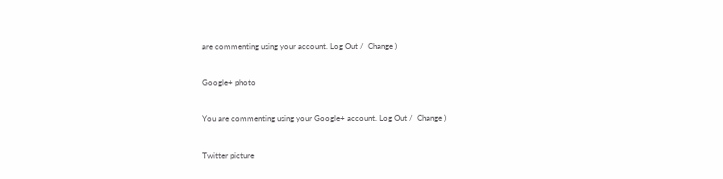are commenting using your account. Log Out /  Change )

Google+ photo

You are commenting using your Google+ account. Log Out /  Change )

Twitter picture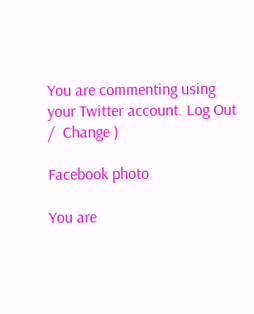You are commenting using your Twitter account. Log Out /  Change )

Facebook photo

You are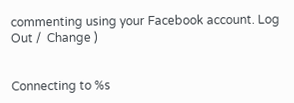commenting using your Facebook account. Log Out /  Change )


Connecting to %s